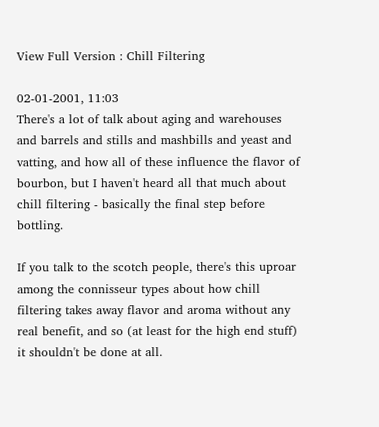View Full Version : Chill Filtering

02-01-2001, 11:03
There's a lot of talk about aging and warehouses and barrels and stills and mashbills and yeast and vatting, and how all of these influence the flavor of bourbon, but I haven't heard all that much about chill filtering - basically the final step before bottling.

If you talk to the scotch people, there's this uproar among the connisseur types about how chill filtering takes away flavor and aroma without any real benefit, and so (at least for the high end stuff) it shouldn't be done at all.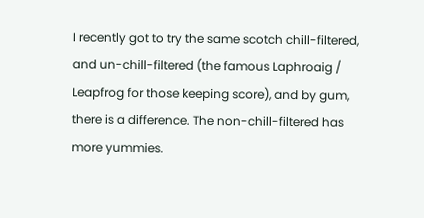I recently got to try the same scotch chill-filtered, and un-chill-filtered (the famous Laphroaig / Leapfrog for those keeping score), and by gum, there is a difference. The non-chill-filtered has more yummies.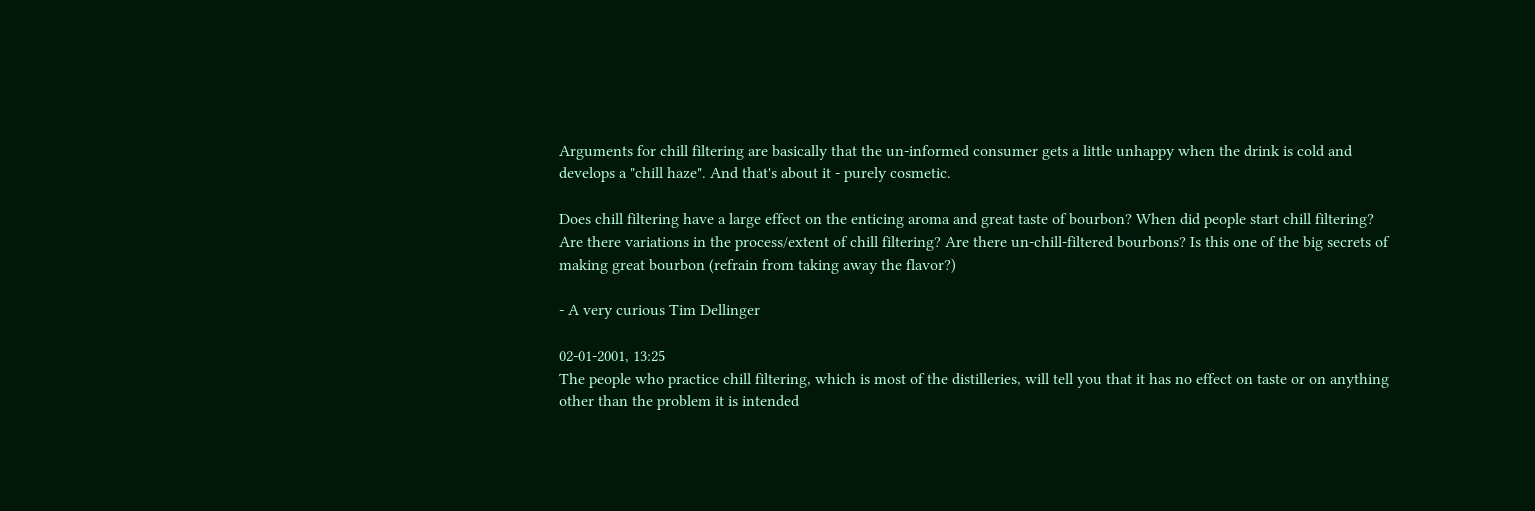Arguments for chill filtering are basically that the un-informed consumer gets a little unhappy when the drink is cold and develops a "chill haze". And that's about it - purely cosmetic.

Does chill filtering have a large effect on the enticing aroma and great taste of bourbon? When did people start chill filtering? Are there variations in the process/extent of chill filtering? Are there un-chill-filtered bourbons? Is this one of the big secrets of making great bourbon (refrain from taking away the flavor?)

- A very curious Tim Dellinger

02-01-2001, 13:25
The people who practice chill filtering, which is most of the distilleries, will tell you that it has no effect on taste or on anything other than the problem it is intended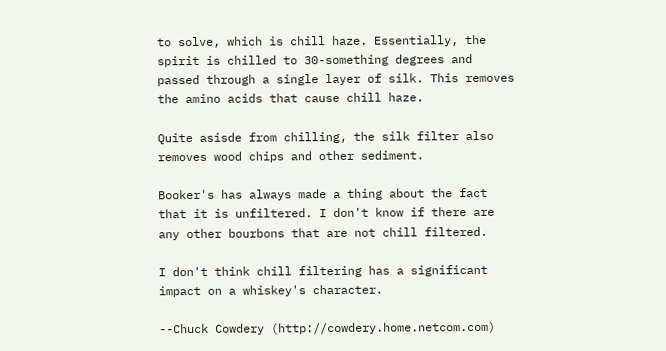to solve, which is chill haze. Essentially, the spirit is chilled to 30-something degrees and passed through a single layer of silk. This removes the amino acids that cause chill haze.

Quite asisde from chilling, the silk filter also removes wood chips and other sediment.

Booker's has always made a thing about the fact that it is unfiltered. I don't know if there are any other bourbons that are not chill filtered.

I don't think chill filtering has a significant impact on a whiskey's character.

--Chuck Cowdery (http://cowdery.home.netcom.com)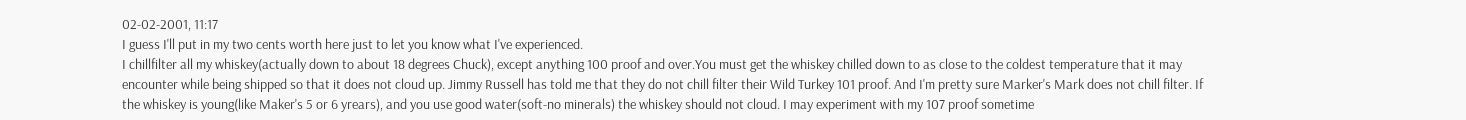02-02-2001, 11:17
I guess I'll put in my two cents worth here just to let you know what I've experienced.
I chillfilter all my whiskey(actually down to about 18 degrees Chuck), except anything 100 proof and over.You must get the whiskey chilled down to as close to the coldest temperature that it may encounter while being shipped so that it does not cloud up. Jimmy Russell has told me that they do not chill filter their Wild Turkey 101 proof. And I'm pretty sure Marker's Mark does not chill filter. If the whiskey is young(like Maker's 5 or 6 yrears), and you use good water(soft-no minerals) the whiskey should not cloud. I may experiment with my 107 proof sometime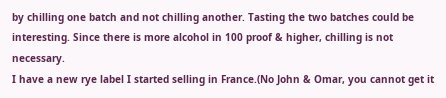by chilling one batch and not chilling another. Tasting the two batches could be interesting. Since there is more alcohol in 100 proof & higher, chilling is not necessary.
I have a new rye label I started selling in France.(No John & Omar, you cannot get it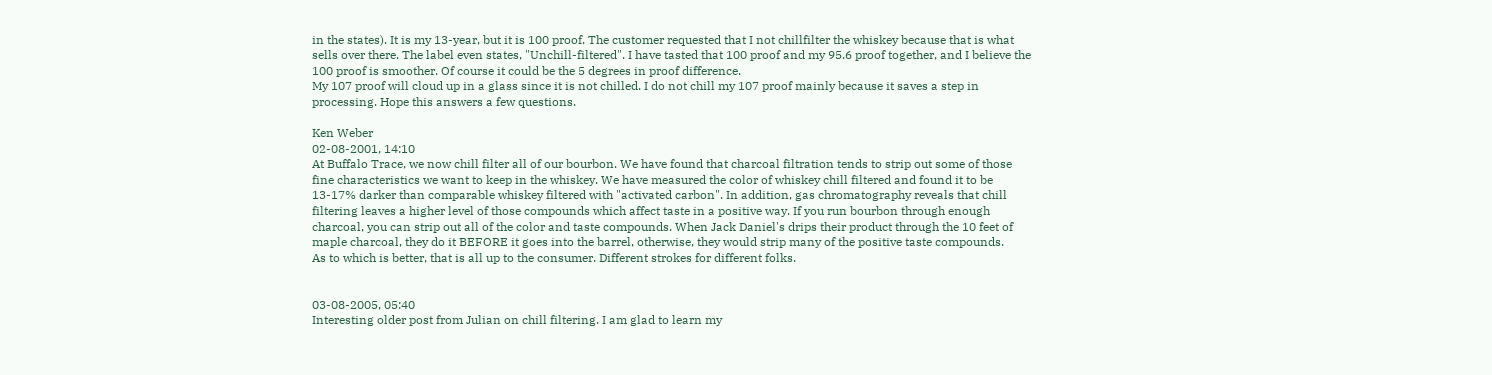in the states). It is my 13-year, but it is 100 proof. The customer requested that I not chillfilter the whiskey because that is what sells over there. The label even states, "Unchill-filtered". I have tasted that 100 proof and my 95.6 proof together, and I believe the 100 proof is smoother. Of course it could be the 5 degrees in proof difference.
My 107 proof will cloud up in a glass since it is not chilled. I do not chill my 107 proof mainly because it saves a step in processing. Hope this answers a few questions.

Ken Weber
02-08-2001, 14:10
At Buffalo Trace, we now chill filter all of our bourbon. We have found that charcoal filtration tends to strip out some of those fine characteristics we want to keep in the whiskey. We have measured the color of whiskey chill filtered and found it to be 13-17% darker than comparable whiskey filtered with "activated carbon". In addition, gas chromatography reveals that chill filtering leaves a higher level of those compounds which affect taste in a positive way. If you run bourbon through enough charcoal, you can strip out all of the color and taste compounds. When Jack Daniel's drips their product through the 10 feet of maple charcoal, they do it BEFORE it goes into the barrel, otherwise, they would strip many of the positive taste compounds.
As to which is better, that is all up to the consumer. Different strokes for different folks.


03-08-2005, 05:40
Interesting older post from Julian on chill filtering. I am glad to learn my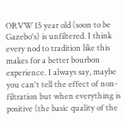ORVW 15 year old (soon to be Gazebo's) is unfiltered. I think every nod to tradition like this makes for a better bourbon experience. I always say, maybe you can't tell the effect of non-filtration but when everything is positive (the basic quality of the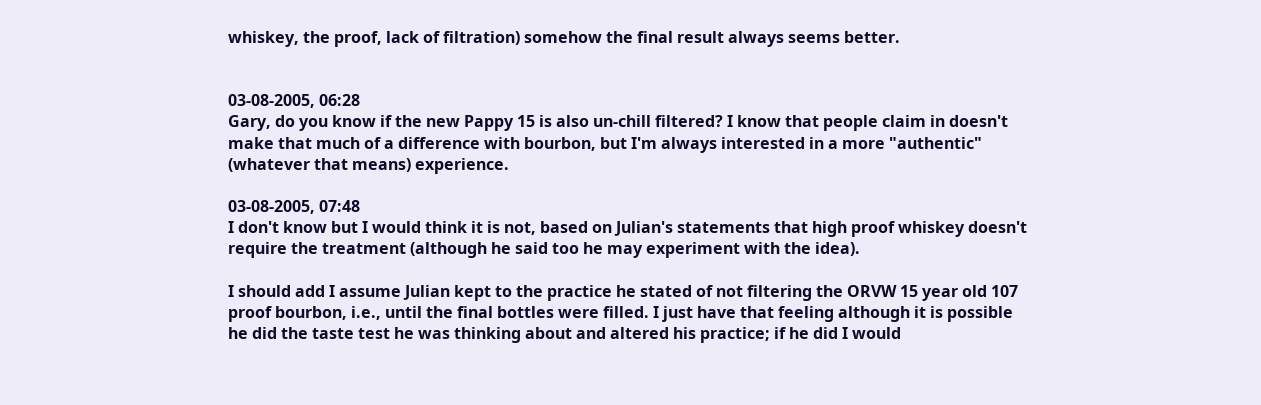whiskey, the proof, lack of filtration) somehow the final result always seems better.


03-08-2005, 06:28
Gary, do you know if the new Pappy 15 is also un-chill filtered? I know that people claim in doesn't make that much of a difference with bourbon, but I'm always interested in a more "authentic" (whatever that means) experience.

03-08-2005, 07:48
I don't know but I would think it is not, based on Julian's statements that high proof whiskey doesn't require the treatment (although he said too he may experiment with the idea).

I should add I assume Julian kept to the practice he stated of not filtering the ORVW 15 year old 107 proof bourbon, i.e., until the final bottles were filled. I just have that feeling although it is possible he did the taste test he was thinking about and altered his practice; if he did I would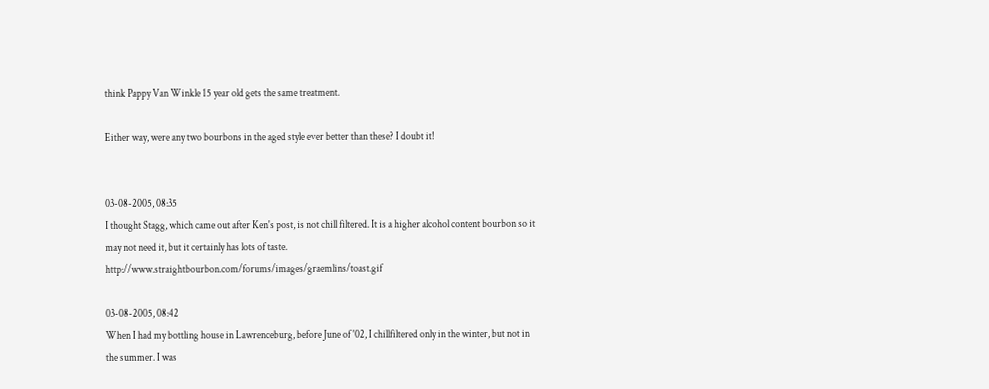think Pappy Van Winkle 15 year old gets the same treatment.

Either way, were any two bourbons in the aged style ever better than these? I doubt it!


03-08-2005, 08:35
I thought Stagg, which came out after Ken's post, is not chill filtered. It is a higher alcohol content bourbon so it may not need it, but it certainly has lots of taste. http://www.straightbourbon.com/forums/images/graemlins/toast.gif

03-08-2005, 08:42
When I had my bottling house in Lawrenceburg, before June of '02, I chillfiltered only in the winter, but not in the summer. I was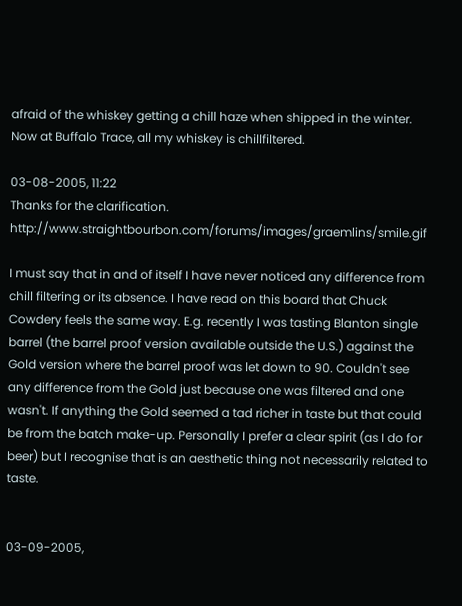afraid of the whiskey getting a chill haze when shipped in the winter.
Now at Buffalo Trace, all my whiskey is chillfiltered.

03-08-2005, 11:22
Thanks for the clarification. http://www.straightbourbon.com/forums/images/graemlins/smile.gif

I must say that in and of itself I have never noticed any difference from chill filtering or its absence. I have read on this board that Chuck Cowdery feels the same way. E.g. recently I was tasting Blanton single barrel (the barrel proof version available outside the U.S.) against the Gold version where the barrel proof was let down to 90. Couldn't see any difference from the Gold just because one was filtered and one wasn't. If anything the Gold seemed a tad richer in taste but that could be from the batch make-up. Personally I prefer a clear spirit (as I do for beer) but I recognise that is an aesthetic thing not necessarily related to taste.


03-09-2005,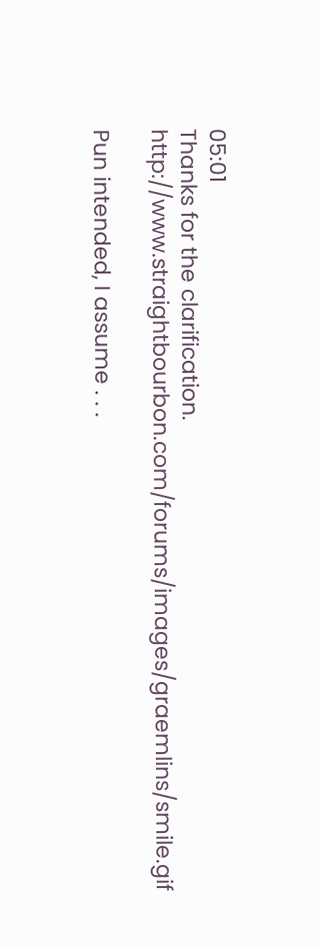05:01
Thanks for the clarification. http://www.straightbourbon.com/forums/images/graemlins/smile.gif

Pun intended, I assume . . .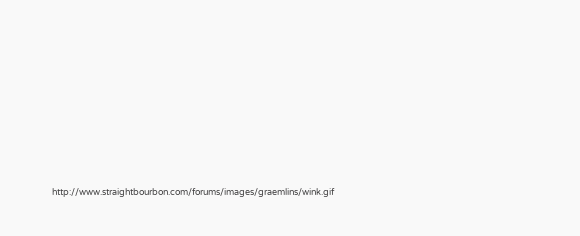http://www.straightbourbon.com/forums/images/graemlins/wink.gif